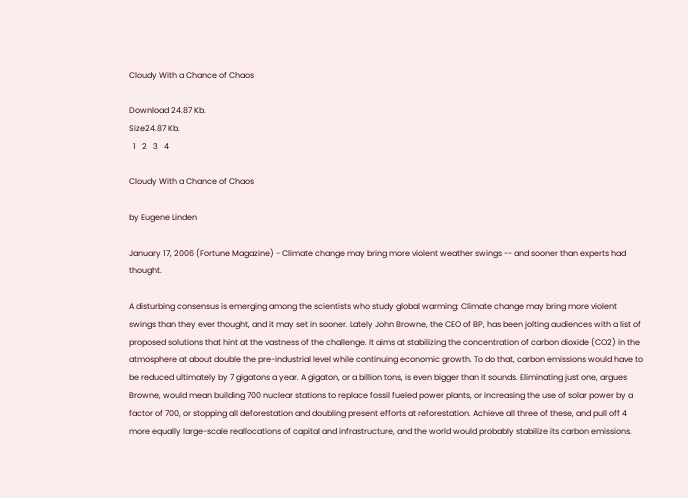Cloudy With a Chance of Chaos

Download 24.87 Kb.
Size24.87 Kb.
  1   2   3   4

Cloudy With a Chance of Chaos

by Eugene Linden

January 17, 2006 (Fortune Magazine) - Climate change may bring more violent weather swings -- and sooner than experts had thought.

A disturbing consensus is emerging among the scientists who study global warming: Climate change may bring more violent swings than they ever thought, and it may set in sooner. Lately John Browne, the CEO of BP, has been jolting audiences with a list of proposed solutions that hint at the vastness of the challenge. It aims at stabilizing the concentration of carbon dioxide (CO2) in the atmosphere at about double the pre-industrial level while continuing economic growth. To do that, carbon emissions would have to be reduced ultimately by 7 gigatons a year. A gigaton, or a billion tons, is even bigger than it sounds. Eliminating just one, argues Browne, would mean building 700 nuclear stations to replace fossil fueled power plants, or increasing the use of solar power by a factor of 700, or stopping all deforestation and doubling present efforts at reforestation. Achieve all three of these, and pull off 4 more equally large-scale reallocations of capital and infrastructure, and the world would probably stabilize its carbon emissions.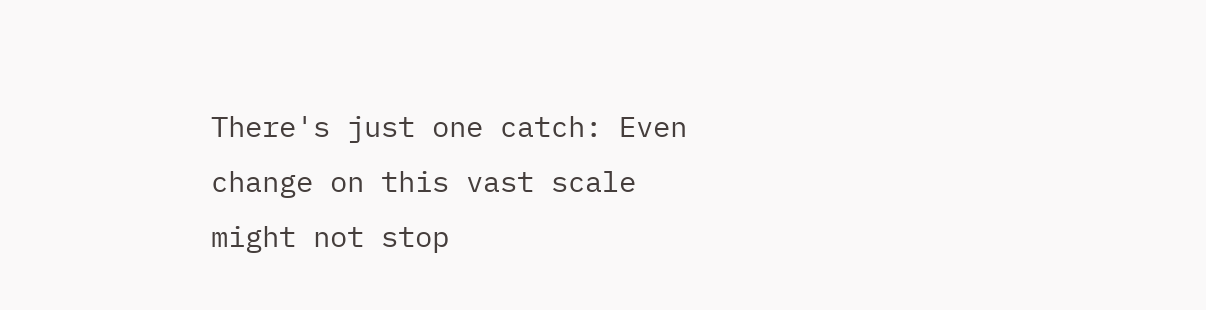There's just one catch: Even change on this vast scale might not stop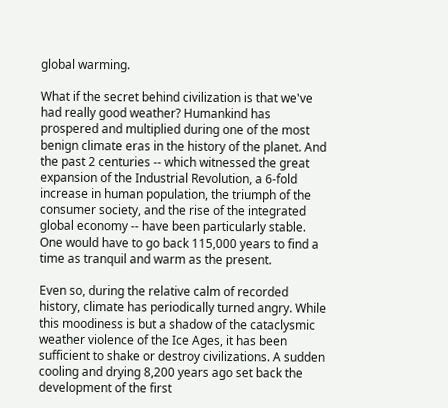global warming.

What if the secret behind civilization is that we've had really good weather? Humankind has prospered and multiplied during one of the most benign climate eras in the history of the planet. And the past 2 centuries -- which witnessed the great expansion of the Industrial Revolution, a 6-fold increase in human population, the triumph of the consumer society, and the rise of the integrated global economy -- have been particularly stable. One would have to go back 115,000 years to find a time as tranquil and warm as the present.

Even so, during the relative calm of recorded history, climate has periodically turned angry. While this moodiness is but a shadow of the cataclysmic weather violence of the Ice Ages, it has been sufficient to shake or destroy civilizations. A sudden cooling and drying 8,200 years ago set back the development of the first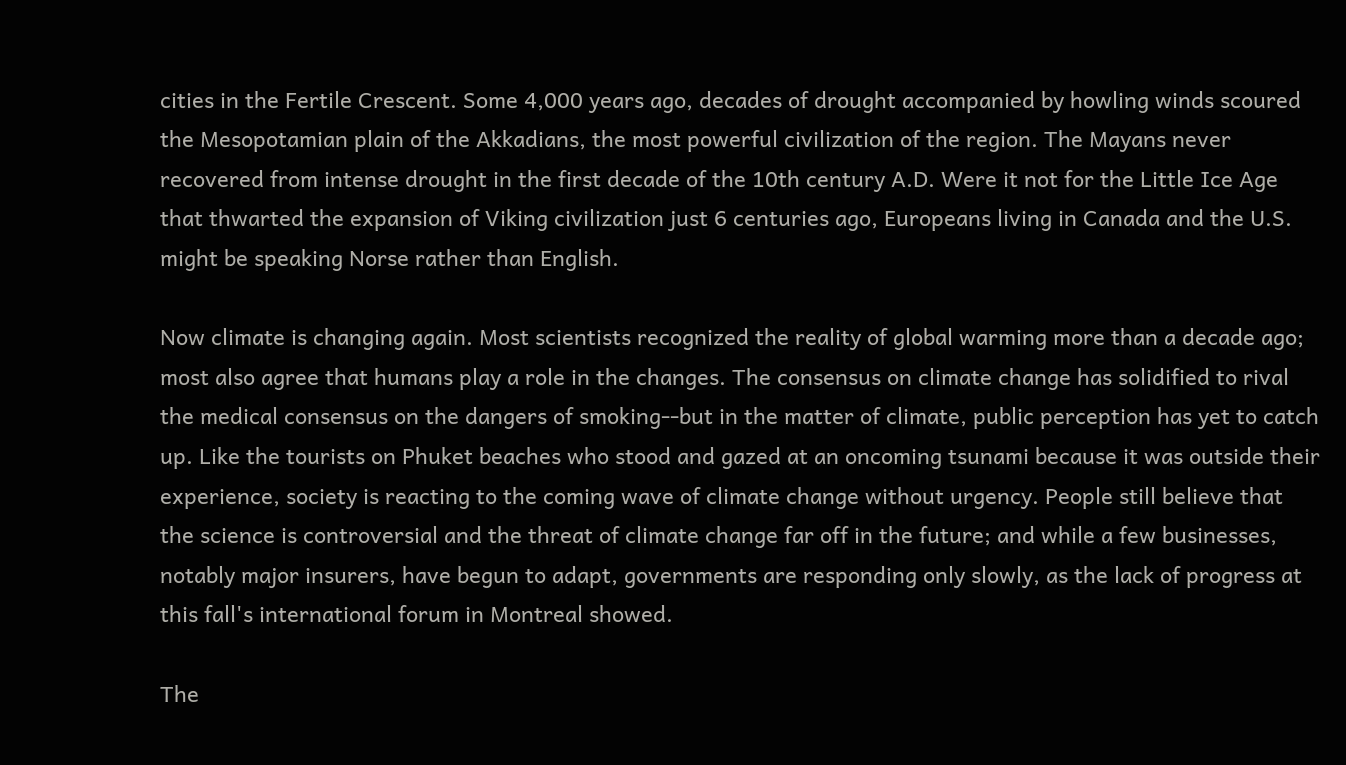cities in the Fertile Crescent. Some 4,000 years ago, decades of drought accompanied by howling winds scoured the Mesopotamian plain of the Akkadians, the most powerful civilization of the region. The Mayans never recovered from intense drought in the first decade of the 10th century A.D. Were it not for the Little Ice Age that thwarted the expansion of Viking civilization just 6 centuries ago, Europeans living in Canada and the U.S. might be speaking Norse rather than English.

Now climate is changing again. Most scientists recognized the reality of global warming more than a decade ago; most also agree that humans play a role in the changes. The consensus on climate change has solidified to rival the medical consensus on the dangers of smoking--but in the matter of climate, public perception has yet to catch up. Like the tourists on Phuket beaches who stood and gazed at an oncoming tsunami because it was outside their experience, society is reacting to the coming wave of climate change without urgency. People still believe that the science is controversial and the threat of climate change far off in the future; and while a few businesses, notably major insurers, have begun to adapt, governments are responding only slowly, as the lack of progress at this fall's international forum in Montreal showed.

The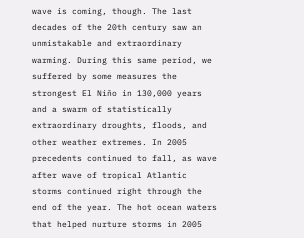wave is coming, though. The last decades of the 20th century saw an unmistakable and extraordinary warming. During this same period, we suffered by some measures the strongest El Niño in 130,000 years and a swarm of statistically extraordinary droughts, floods, and other weather extremes. In 2005 precedents continued to fall, as wave after wave of tropical Atlantic storms continued right through the end of the year. The hot ocean waters that helped nurture storms in 2005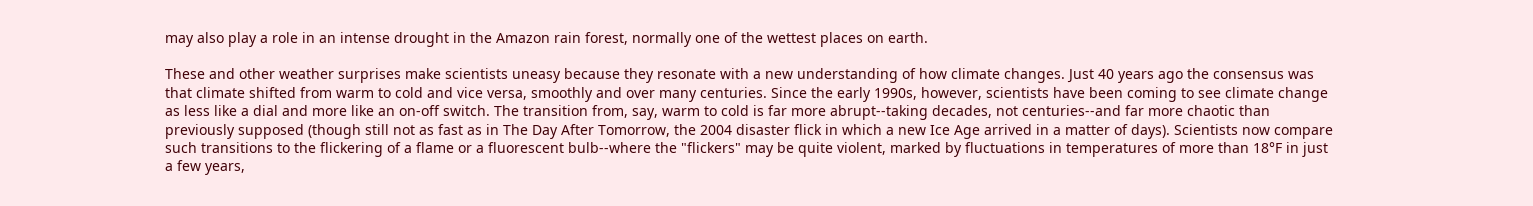may also play a role in an intense drought in the Amazon rain forest, normally one of the wettest places on earth.

These and other weather surprises make scientists uneasy because they resonate with a new understanding of how climate changes. Just 40 years ago the consensus was that climate shifted from warm to cold and vice versa, smoothly and over many centuries. Since the early 1990s, however, scientists have been coming to see climate change as less like a dial and more like an on-off switch. The transition from, say, warm to cold is far more abrupt--taking decades, not centuries--and far more chaotic than previously supposed (though still not as fast as in The Day After Tomorrow, the 2004 disaster flick in which a new Ice Age arrived in a matter of days). Scientists now compare such transitions to the flickering of a flame or a fluorescent bulb--where the "flickers" may be quite violent, marked by fluctuations in temperatures of more than 18°F in just a few years,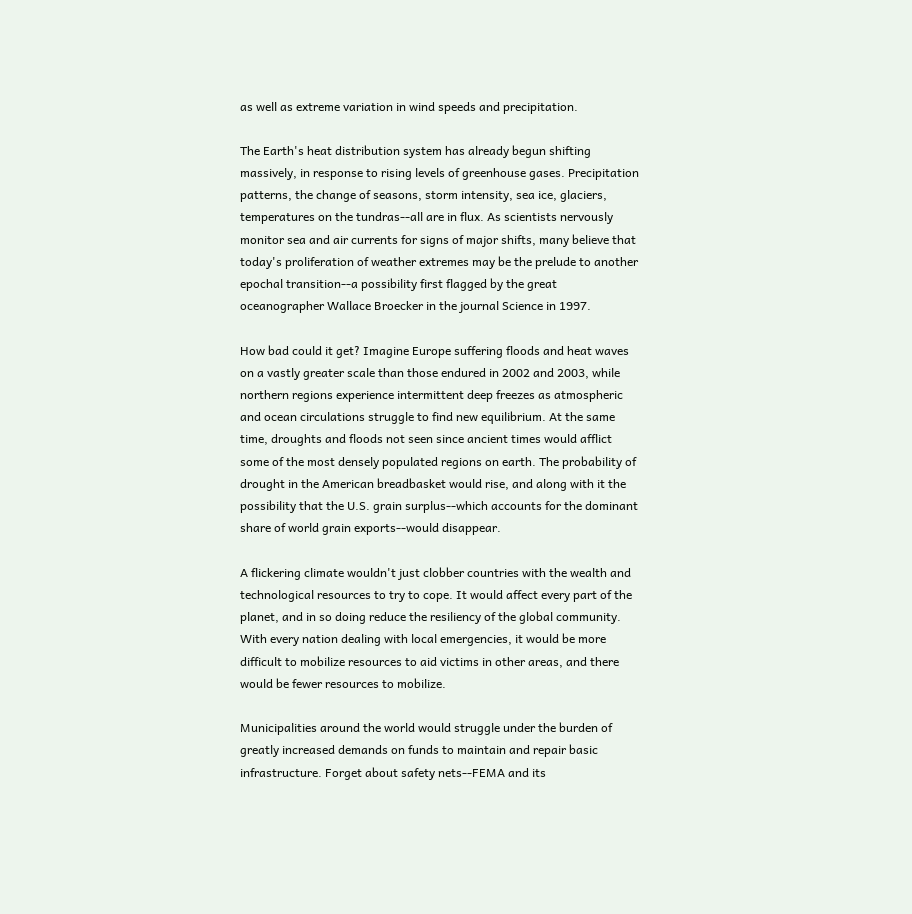as well as extreme variation in wind speeds and precipitation.

The Earth's heat distribution system has already begun shifting massively, in response to rising levels of greenhouse gases. Precipitation patterns, the change of seasons, storm intensity, sea ice, glaciers, temperatures on the tundras--all are in flux. As scientists nervously monitor sea and air currents for signs of major shifts, many believe that today's proliferation of weather extremes may be the prelude to another epochal transition--a possibility first flagged by the great oceanographer Wallace Broecker in the journal Science in 1997.

How bad could it get? Imagine Europe suffering floods and heat waves on a vastly greater scale than those endured in 2002 and 2003, while northern regions experience intermittent deep freezes as atmospheric and ocean circulations struggle to find new equilibrium. At the same time, droughts and floods not seen since ancient times would afflict some of the most densely populated regions on earth. The probability of drought in the American breadbasket would rise, and along with it the possibility that the U.S. grain surplus--which accounts for the dominant share of world grain exports--would disappear.

A flickering climate wouldn't just clobber countries with the wealth and technological resources to try to cope. It would affect every part of the planet, and in so doing reduce the resiliency of the global community. With every nation dealing with local emergencies, it would be more difficult to mobilize resources to aid victims in other areas, and there would be fewer resources to mobilize.

Municipalities around the world would struggle under the burden of greatly increased demands on funds to maintain and repair basic infrastructure. Forget about safety nets--FEMA and its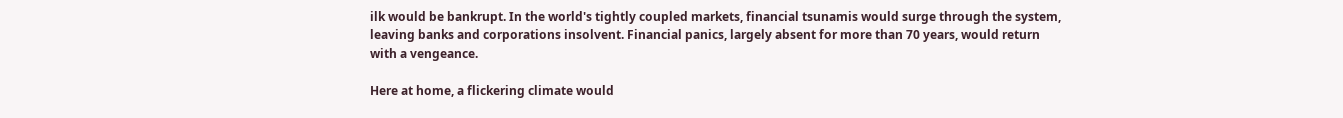ilk would be bankrupt. In the world's tightly coupled markets, financial tsunamis would surge through the system, leaving banks and corporations insolvent. Financial panics, largely absent for more than 70 years, would return with a vengeance.

Here at home, a flickering climate would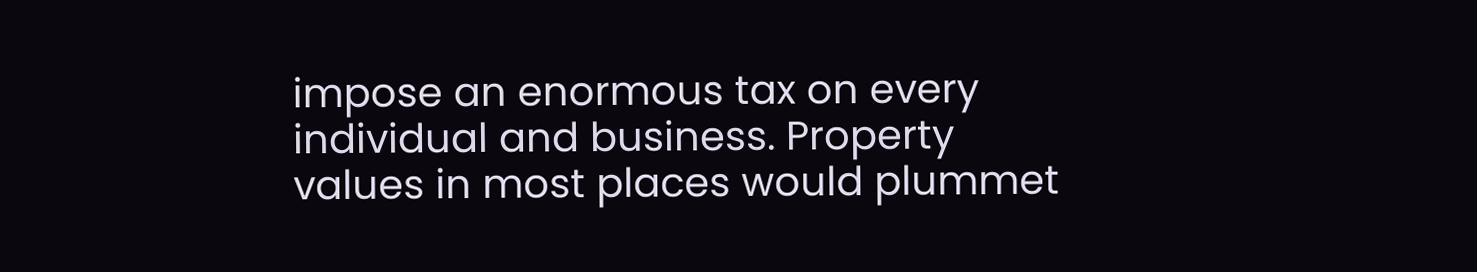impose an enormous tax on every individual and business. Property values in most places would plummet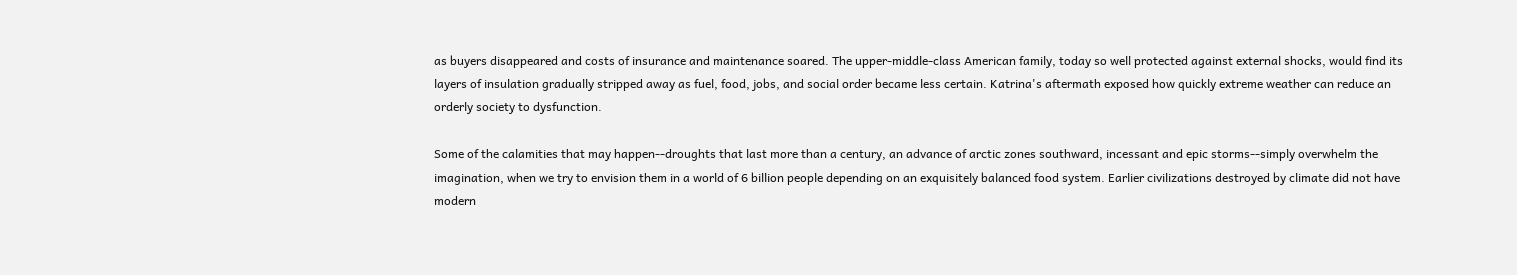as buyers disappeared and costs of insurance and maintenance soared. The upper-middle-class American family, today so well protected against external shocks, would find its layers of insulation gradually stripped away as fuel, food, jobs, and social order became less certain. Katrina's aftermath exposed how quickly extreme weather can reduce an orderly society to dysfunction.

Some of the calamities that may happen--droughts that last more than a century, an advance of arctic zones southward, incessant and epic storms--simply overwhelm the imagination, when we try to envision them in a world of 6 billion people depending on an exquisitely balanced food system. Earlier civilizations destroyed by climate did not have modern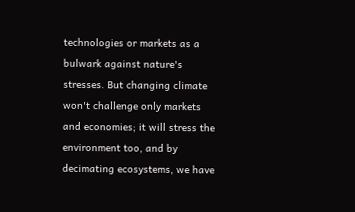technologies or markets as a bulwark against nature's stresses. But changing climate won't challenge only markets and economies; it will stress the environment too, and by decimating ecosystems, we have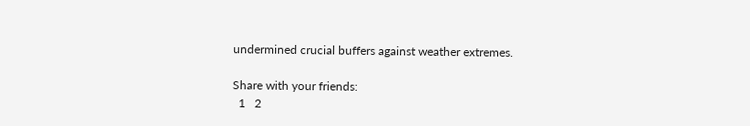undermined crucial buffers against weather extremes.

Share with your friends:
  1   2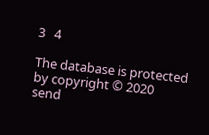3   4

The database is protected by copyright © 2020
send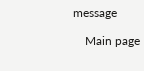message

    Main page